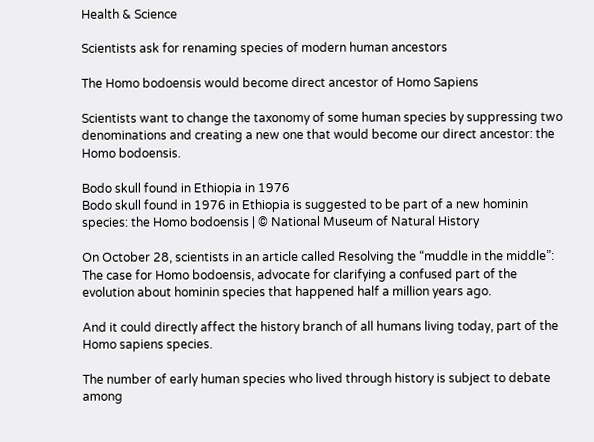Health & Science

Scientists ask for renaming species of modern human ancestors

The Homo bodoensis would become direct ancestor of Homo Sapiens

Scientists want to change the taxonomy of some human species by suppressing two denominations and creating a new one that would become our direct ancestor: the Homo bodoensis.

Bodo skull found in Ethiopia in 1976
Bodo skull found in 1976 in Ethiopia is suggested to be part of a new hominin species: the Homo bodoensis | © National Museum of Natural History

On October 28, scientists in an article called Resolving the “muddle in the middle”: The case for Homo bodoensis, advocate for clarifying a confused part of the evolution about hominin species that happened half a million years ago.

And it could directly affect the history branch of all humans living today, part of the Homo sapiens species.

The number of early human species who lived through history is subject to debate among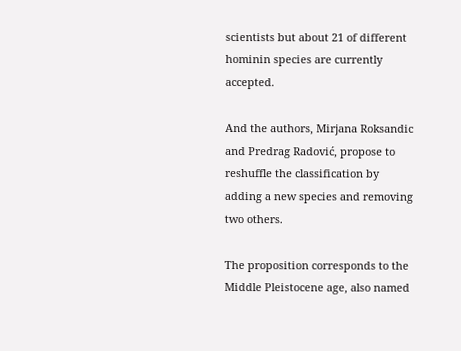scientists but about 21 of different hominin species are currently accepted.

And the authors, Mirjana Roksandic and Predrag Radović, propose to reshuffle the classification by adding a new species and removing two others.

The proposition corresponds to the Middle Pleistocene age, also named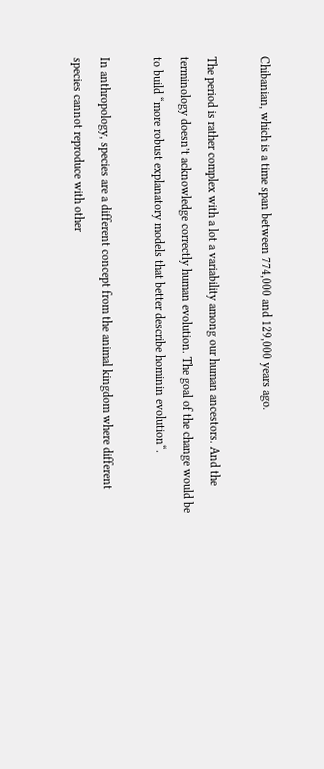Chibanian, which is a time span between 774,000 and 129,000 years ago.

The period is rather complex with a lot a variability among our human ancestors. And the terminology doesn’t acknowledge correctly human evolution. The goal of the change would be to build “more robust explanatory models that better describe hominin evolution“.

In anthropology, species are a different concept from the animal kingdom where different species cannot reproduce with other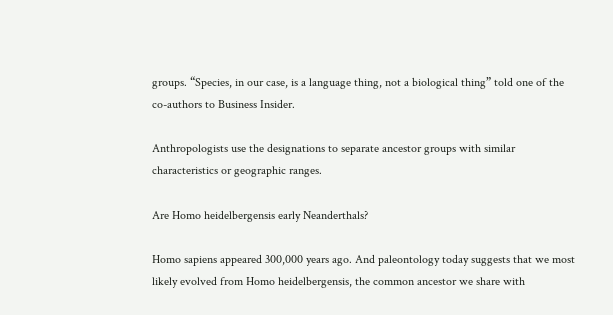groups. “Species, in our case, is a language thing, not a biological thing” told one of the co-authors to Business Insider.

Anthropologists use the designations to separate ancestor groups with similar characteristics or geographic ranges.

Are Homo heidelbergensis early Neanderthals?

Homo sapiens appeared 300,000 years ago. And paleontology today suggests that we most likely evolved from Homo heidelbergensis, the common ancestor we share with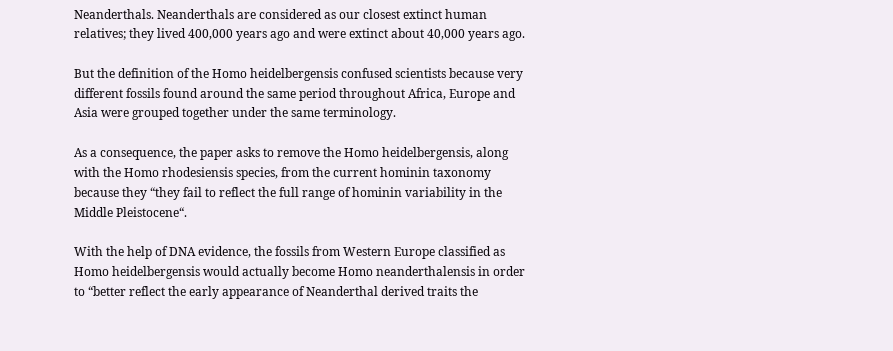Neanderthals. Neanderthals are considered as our closest extinct human relatives; they lived 400,000 years ago and were extinct about 40,000 years ago.

But the definition of the Homo heidelbergensis confused scientists because very different fossils found around the same period throughout Africa, Europe and Asia were grouped together under the same terminology.

As a consequence, the paper asks to remove the Homo heidelbergensis, along with the Homo rhodesiensis species, from the current hominin taxonomy because they “they fail to reflect the full range of hominin variability in the Middle Pleistocene“.

With the help of DNA evidence, the fossils from Western Europe classified as Homo heidelbergensis would actually become Homo neanderthalensis in order to “better reflect the early appearance of Neanderthal derived traits the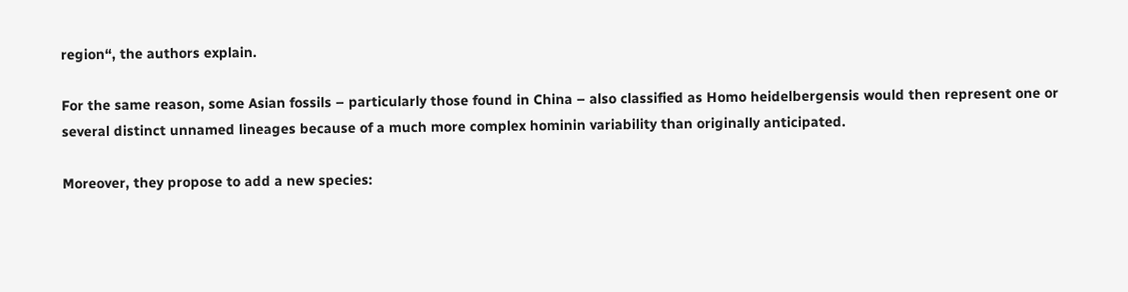region“, the authors explain.

For the same reason, some Asian fossils – particularly those found in China – also classified as Homo heidelbergensis would then represent one or several distinct unnamed lineages because of a much more complex hominin variability than originally anticipated.

Moreover, they propose to add a new species: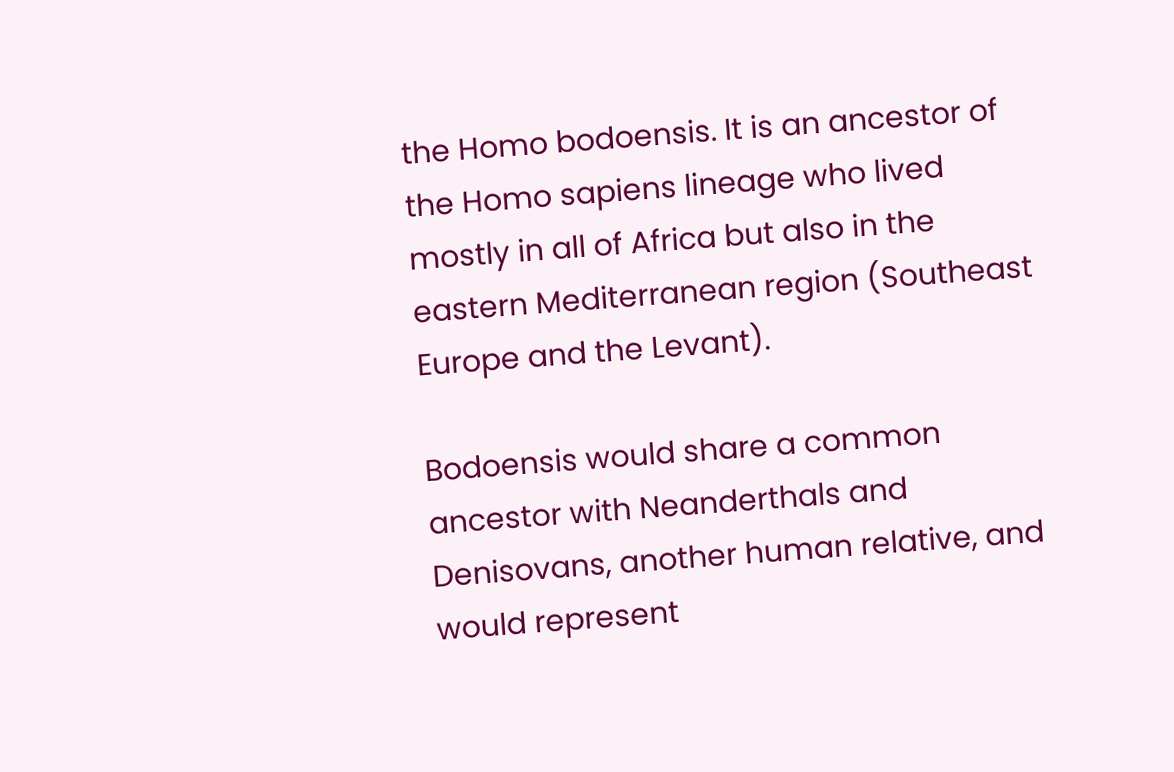the Homo bodoensis. It is an ancestor of the Homo sapiens lineage who lived mostly in all of Africa but also in the eastern Mediterranean region (Southeast Europe and the Levant).

Bodoensis would share a common ancestor with Neanderthals and Denisovans, another human relative, and would represent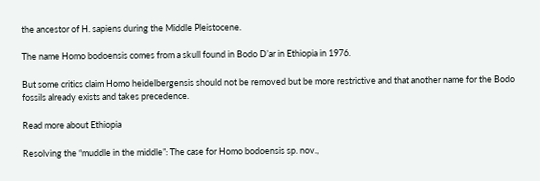the ancestor of H. sapiens during the Middle Pleistocene.

The name Homo bodoensis comes from a skull found in Bodo D’ar in Ethiopia in 1976.

But some critics claim Homo heidelbergensis should not be removed but be more restrictive and that another name for the Bodo fossils already exists and takes precedence.

Read more about Ethiopia

Resolving the “muddle in the middle”: The case for Homo bodoensis sp. nov.,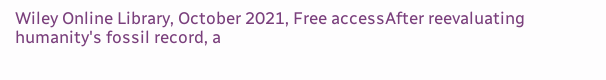Wiley Online Library, October 2021, Free accessAfter reevaluating humanity's fossil record, a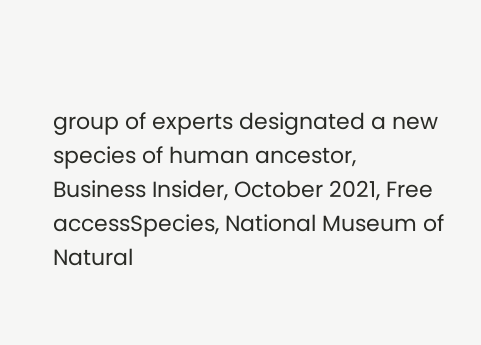group of experts designated a new species of human ancestor, Business Insider, October 2021, Free accessSpecies, National Museum of Natural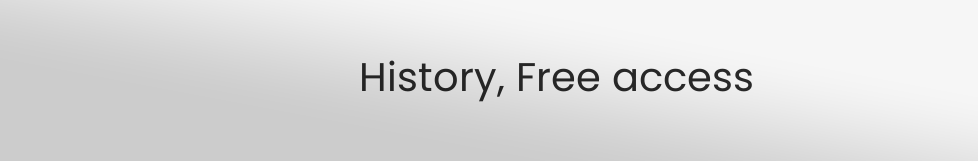History, Free access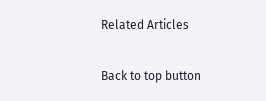Related Articles

Back to top button